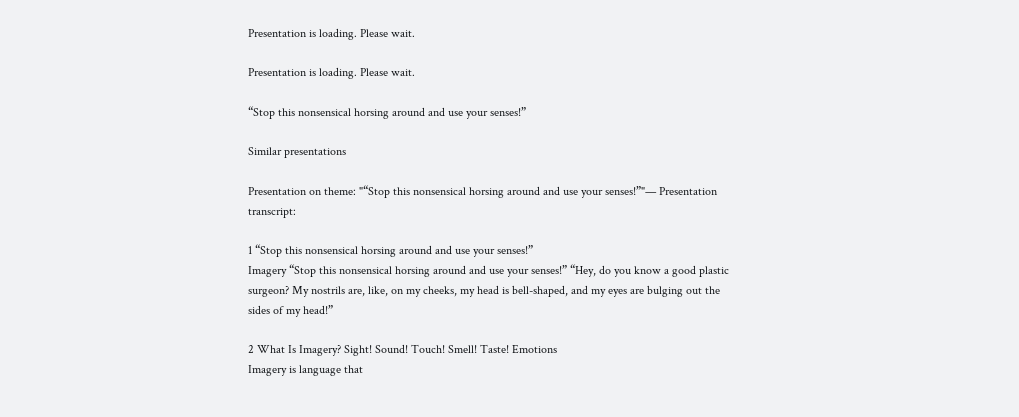Presentation is loading. Please wait.

Presentation is loading. Please wait.

“Stop this nonsensical horsing around and use your senses!”

Similar presentations

Presentation on theme: "“Stop this nonsensical horsing around and use your senses!”"— Presentation transcript:

1 “Stop this nonsensical horsing around and use your senses!”
Imagery “Stop this nonsensical horsing around and use your senses!” “Hey, do you know a good plastic surgeon? My nostrils are, like, on my cheeks, my head is bell-shaped, and my eyes are bulging out the sides of my head!”

2 What Is Imagery? Sight! Sound! Touch! Smell! Taste! Emotions
Imagery is language that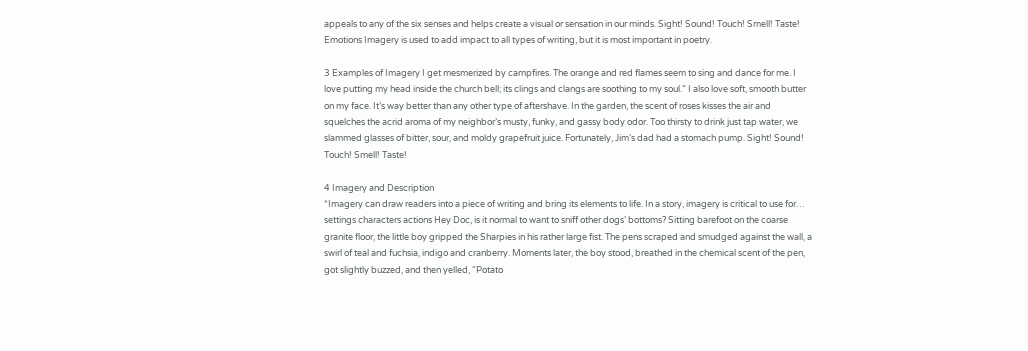appeals to any of the six senses and helps create a visual or sensation in our minds. Sight! Sound! Touch! Smell! Taste! Emotions Imagery is used to add impact to all types of writing, but it is most important in poetry.

3 Examples of Imagery I get mesmerized by campfires. The orange and red flames seem to sing and dance for me. I love putting my head inside the church bell; its clings and clangs are soothing to my soul.” I also love soft, smooth butter on my face. It’s way better than any other type of aftershave. In the garden, the scent of roses kisses the air and squelches the acrid aroma of my neighbor’s musty, funky, and gassy body odor. Too thirsty to drink just tap water, we slammed glasses of bitter, sour, and moldy grapefruit juice. Fortunately, Jim’s dad had a stomach pump. Sight! Sound! Touch! Smell! Taste!

4 Imagery and Description
*Imagery can draw readers into a piece of writing and bring its elements to life. In a story, imagery is critical to use for… settings characters actions Hey Doc, is it normal to want to sniff other dogs’ bottoms? Sitting barefoot on the coarse granite floor, the little boy gripped the Sharpies in his rather large fist. The pens scraped and smudged against the wall, a swirl of teal and fuchsia, indigo and cranberry. Moments later, the boy stood, breathed in the chemical scent of the pen, got slightly buzzed, and then yelled, “Potato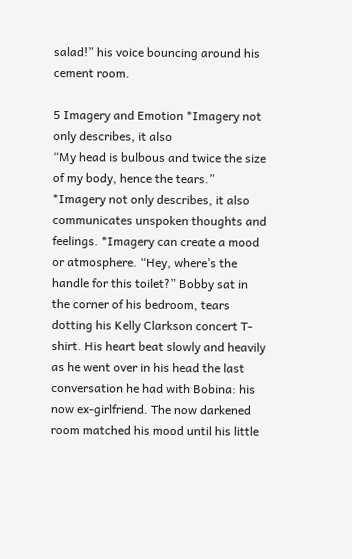salad!” his voice bouncing around his cement room.

5 Imagery and Emotion *Imagery not only describes, it also
“My head is bulbous and twice the size of my body, hence the tears.” *Imagery not only describes, it also communicates unspoken thoughts and feelings. *Imagery can create a mood or atmosphere. “Hey, where’s the handle for this toilet?” Bobby sat in the corner of his bedroom, tears dotting his Kelly Clarkson concert T-shirt. His heart beat slowly and heavily as he went over in his head the last conversation he had with Bobina: his now ex-girlfriend. The now darkened room matched his mood until his little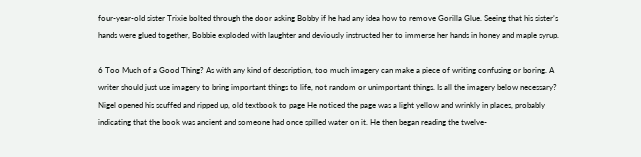four-year-old sister Trixie bolted through the door asking Bobby if he had any idea how to remove Gorilla Glue. Seeing that his sister’s hands were glued together, Bobbie exploded with laughter and deviously instructed her to immerse her hands in honey and maple syrup.

6 Too Much of a Good Thing? As with any kind of description, too much imagery can make a piece of writing confusing or boring. A writer should just use imagery to bring important things to life, not random or unimportant things. Is all the imagery below necessary? Nigel opened his scuffed and ripped up, old textbook to page He noticed the page was a light yellow and wrinkly in places, probably indicating that the book was ancient and someone had once spilled water on it. He then began reading the twelve-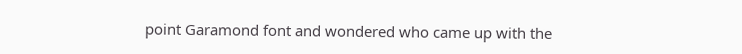point Garamond font and wondered who came up with the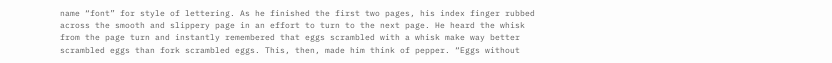name “font” for style of lettering. As he finished the first two pages, his index finger rubbed across the smooth and slippery page in an effort to turn to the next page. He heard the whisk from the page turn and instantly remembered that eggs scrambled with a whisk make way better scrambled eggs than fork scrambled eggs. This, then, made him think of pepper. “Eggs without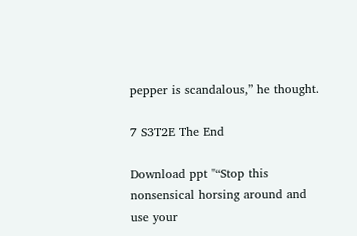pepper is scandalous,” he thought.

7 S3T2E The End

Download ppt "“Stop this nonsensical horsing around and use your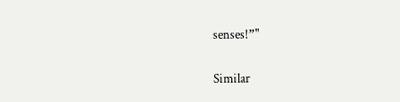senses!”"

Similar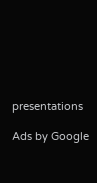presentations

Ads by Google